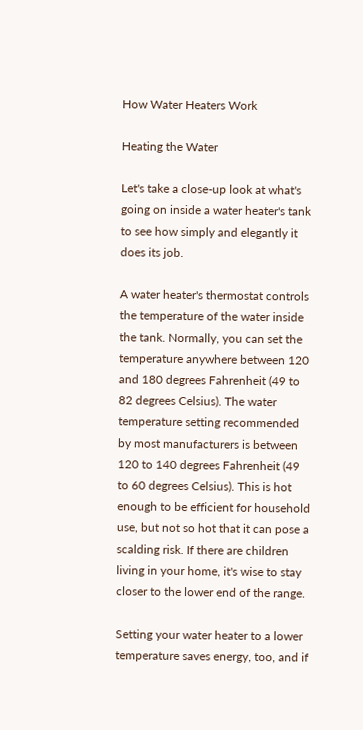How Water Heaters Work

Heating the Water

Let's take a close-up look at what's going on inside a water heater's tank to see how simply and elegantly it does its job.

A water heater's thermostat controls the temperature of the water inside the tank. Normally, you can set the temperature anywhere between 120 and 180 degrees Fahrenheit (49 to 82 degrees Celsius). The water temperature setting recommended by most manufacturers is between 120 to 140 degrees Fahrenheit (49 to 60 degrees Celsius). This is hot enough to be efficient for household use, but not so hot that it can pose a scalding risk. If there are children living in your home, it's wise to stay closer to the lower end of the range.

Setting your water heater to a lower temperature saves energy, too, and if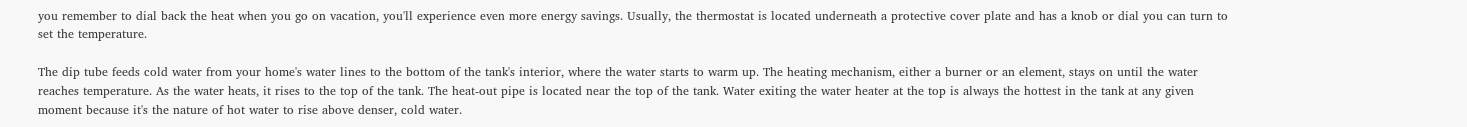you remember to dial back the heat when you go on vacation, you'll experience even more energy savings. Usually, the thermostat is located underneath a protective cover plate and has a knob or dial you can turn to set the temperature.

The dip tube feeds cold water from your home's water lines to the bottom of the tank's interior, where the water starts to warm up. The heating mechanism, either a burner or an element, stays on until the water reaches temperature. As the water heats, it rises to the top of the tank. The heat-out pipe is located near the top of the tank. Water exiting the water heater at the top is always the hottest in the tank at any given moment because it's the nature of hot water to rise above denser, cold water.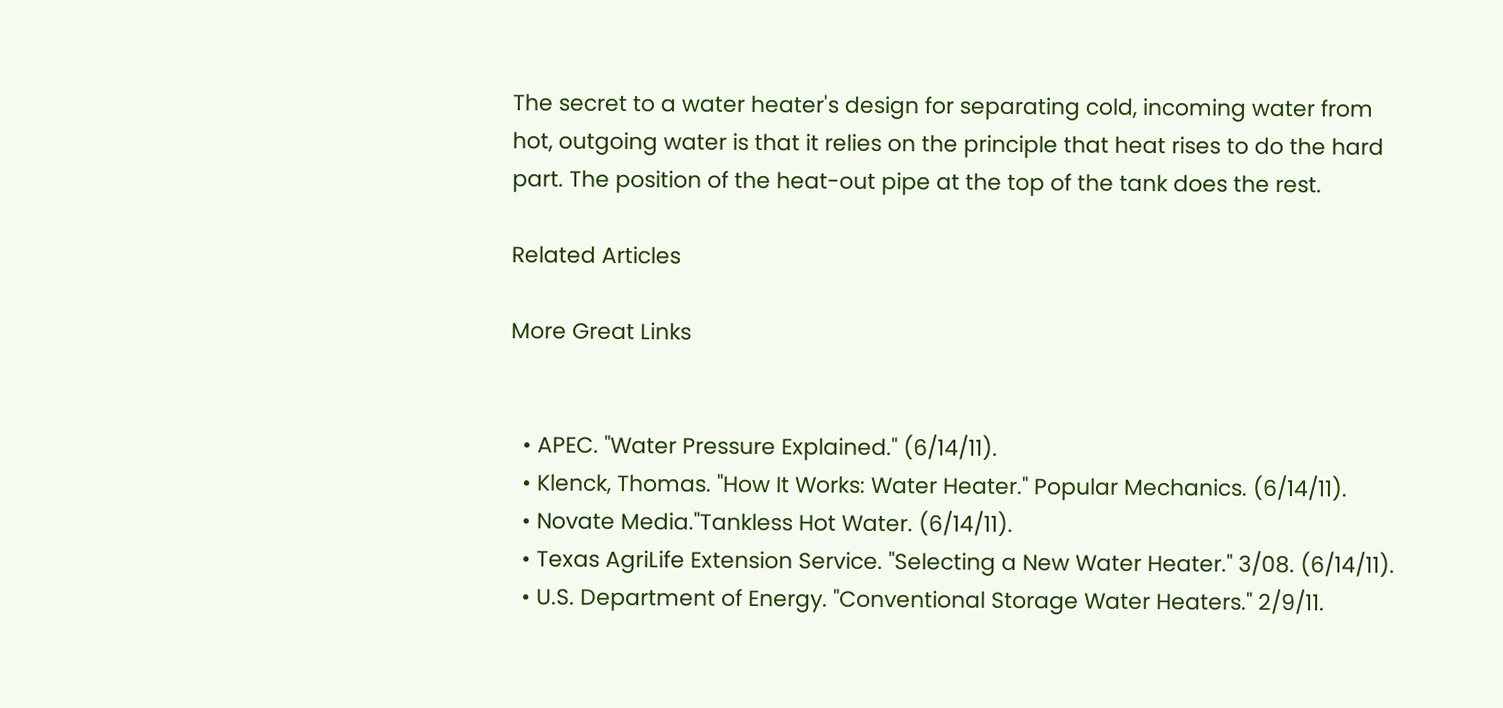The secret to a water heater's design for separating cold, incoming water from hot, outgoing water is that it relies on the principle that heat rises to do the hard part. The position of the heat-out pipe at the top of the tank does the rest.

Related Articles

More Great Links


  • APEC. "Water Pressure Explained." (6/14/11).
  • Klenck, Thomas. "How It Works: Water Heater." Popular Mechanics. (6/14/11).
  • Novate Media."Tankless Hot Water. (6/14/11).
  • Texas AgriLife Extension Service. "Selecting a New Water Heater." 3/08. (6/14/11).
  • U.S. Department of Energy. "Conventional Storage Water Heaters." 2/9/11.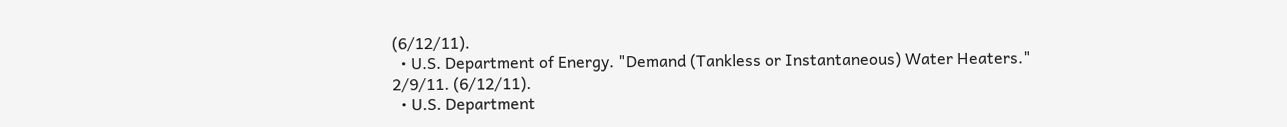(6/12/11).
  • U.S. Department of Energy. "Demand (Tankless or Instantaneous) Water Heaters." 2/9/11. (6/12/11).
  • U.S. Department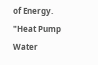of Energy. "Heat Pump Water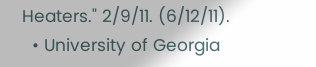Heaters." 2/9/11. (6/12/11).
  • University of Georgia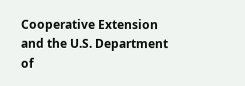Cooperative Extension and the U.S. Department of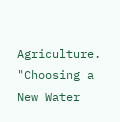Agriculture. "Choosing a New Water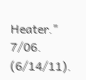Heater." 7/06. (6/14/11).